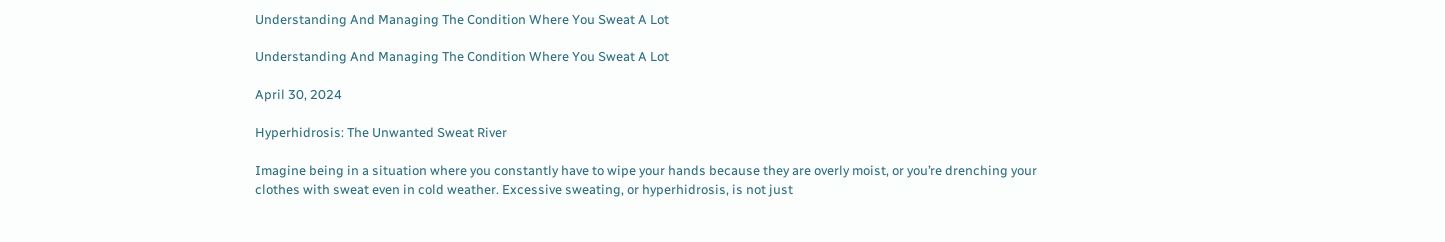Understanding And Managing The Condition Where You Sweat A Lot

Understanding And Managing The Condition Where You Sweat A Lot

April 30, 2024

Hyperhidrosis: The Unwanted Sweat River

Imagine being in a situation where you constantly have to wipe your hands because they are overly moist, or you’re drenching your clothes with sweat even in cold weather. Excessive sweating, or hyperhidrosis, is not just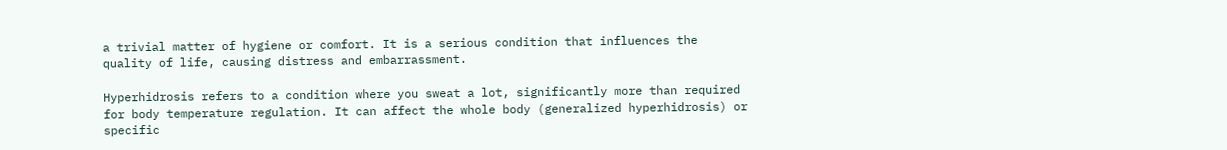a trivial matter of hygiene or comfort. It is a serious condition that influences the quality of life, causing distress and embarrassment.

Hyperhidrosis refers to a condition where you sweat a lot, significantly more than required for body temperature regulation. It can affect the whole body (generalized hyperhidrosis) or specific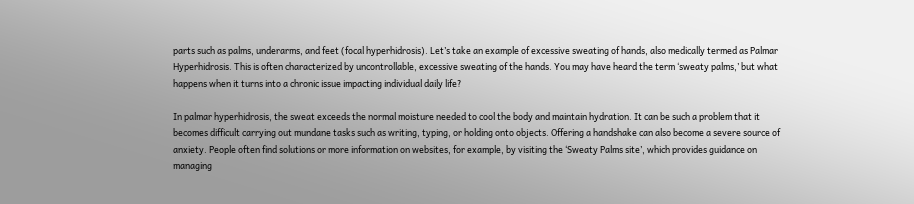parts such as palms, underarms, and feet (focal hyperhidrosis). Let’s take an example of excessive sweating of hands, also medically termed as Palmar Hyperhidrosis. This is often characterized by uncontrollable, excessive sweating of the hands. You may have heard the term ‘sweaty palms,’ but what happens when it turns into a chronic issue impacting individual daily life?

In palmar hyperhidrosis, the sweat exceeds the normal moisture needed to cool the body and maintain hydration. It can be such a problem that it becomes difficult carrying out mundane tasks such as writing, typing, or holding onto objects. Offering a handshake can also become a severe source of anxiety. People often find solutions or more information on websites, for example, by visiting the ‘Sweaty Palms site’, which provides guidance on managing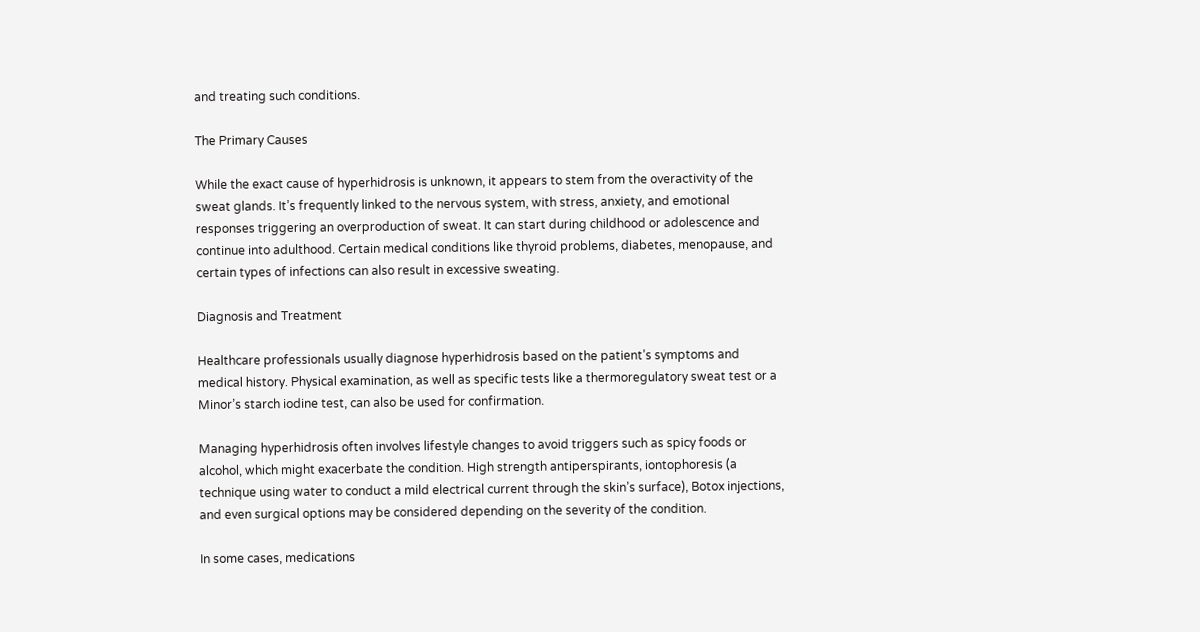and treating such conditions.

The Primary Causes

While the exact cause of hyperhidrosis is unknown, it appears to stem from the overactivity of the sweat glands. It’s frequently linked to the nervous system, with stress, anxiety, and emotional responses triggering an overproduction of sweat. It can start during childhood or adolescence and continue into adulthood. Certain medical conditions like thyroid problems, diabetes, menopause, and certain types of infections can also result in excessive sweating.

Diagnosis and Treatment

Healthcare professionals usually diagnose hyperhidrosis based on the patient’s symptoms and medical history. Physical examination, as well as specific tests like a thermoregulatory sweat test or a Minor’s starch iodine test, can also be used for confirmation.

Managing hyperhidrosis often involves lifestyle changes to avoid triggers such as spicy foods or alcohol, which might exacerbate the condition. High strength antiperspirants, iontophoresis (a technique using water to conduct a mild electrical current through the skin’s surface), Botox injections, and even surgical options may be considered depending on the severity of the condition.

In some cases, medications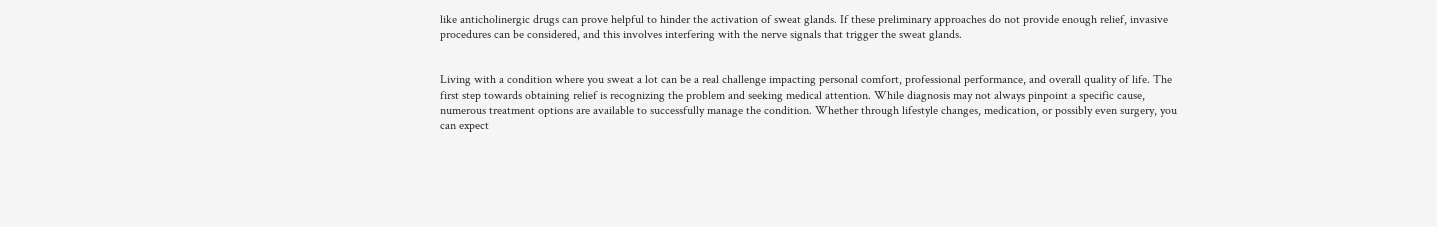like anticholinergic drugs can prove helpful to hinder the activation of sweat glands. If these preliminary approaches do not provide enough relief, invasive procedures can be considered, and this involves interfering with the nerve signals that trigger the sweat glands.


Living with a condition where you sweat a lot can be a real challenge impacting personal comfort, professional performance, and overall quality of life. The first step towards obtaining relief is recognizing the problem and seeking medical attention. While diagnosis may not always pinpoint a specific cause, numerous treatment options are available to successfully manage the condition. Whether through lifestyle changes, medication, or possibly even surgery, you can expect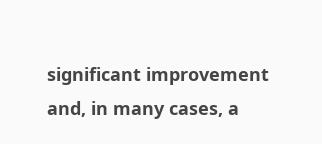significant improvement and, in many cases, a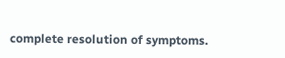complete resolution of symptoms.